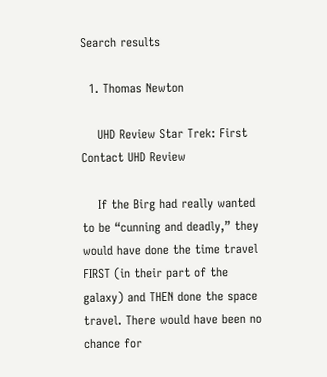Search results

  1. Thomas Newton

    UHD Review Star Trek: First Contact UHD Review

    If the Birg had really wanted to be “cunning and deadly,” they would have done the time travel FIRST (in their part of the galaxy) and THEN done the space travel. There would have been no chance for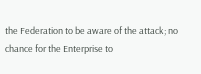the Federation to be aware of the attack; no chance for the Enterprise to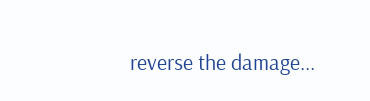reverse the damage...